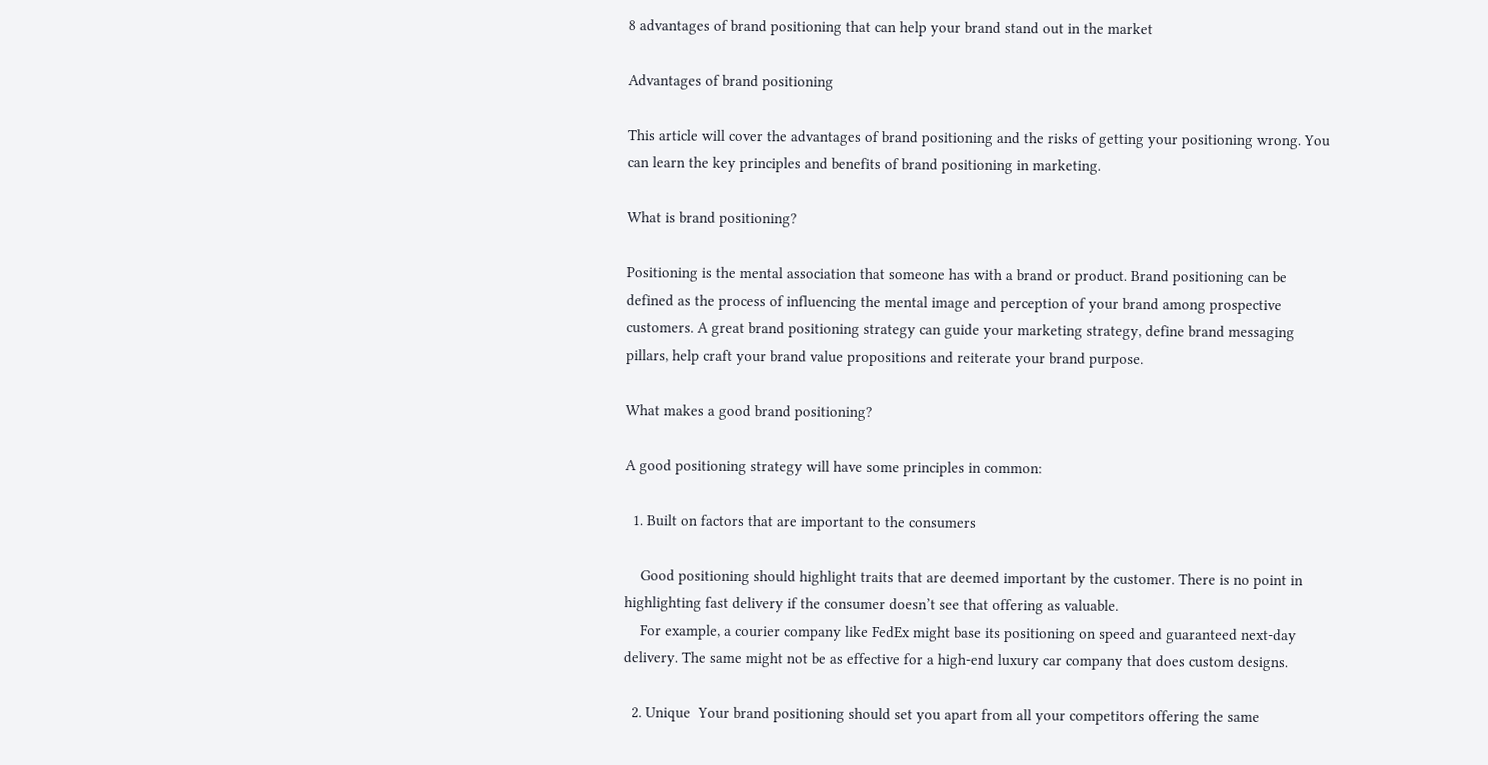8 advantages of brand positioning that can help your brand stand out in the market

Advantages of brand positioning

This article will cover the advantages of brand positioning and the risks of getting your positioning wrong. You can learn the key principles and benefits of brand positioning in marketing.

What is brand positioning?

Positioning is the mental association that someone has with a brand or product. Brand positioning can be defined as the process of influencing the mental image and perception of your brand among prospective customers. A great brand positioning strategy can guide your marketing strategy, define brand messaging pillars, help craft your brand value propositions and reiterate your brand purpose.

What makes a good brand positioning?

A good positioning strategy will have some principles in common:

  1. Built on factors that are important to the consumers

    Good positioning should highlight traits that are deemed important by the customer. There is no point in highlighting fast delivery if the consumer doesn’t see that offering as valuable.
    For example, a courier company like FedEx might base its positioning on speed and guaranteed next-day delivery. The same might not be as effective for a high-end luxury car company that does custom designs.

  2. Unique  Your brand positioning should set you apart from all your competitors offering the same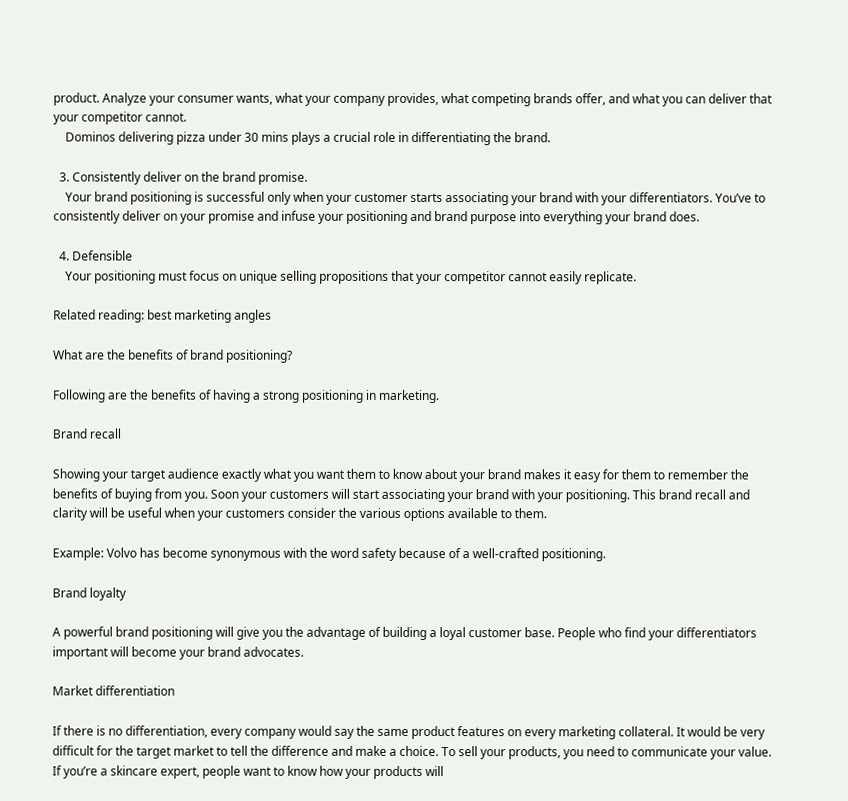product. Analyze your consumer wants, what your company provides, what competing brands offer, and what you can deliver that your competitor cannot.
    Dominos delivering pizza under 30 mins plays a crucial role in differentiating the brand.

  3. Consistently deliver on the brand promise.
    Your brand positioning is successful only when your customer starts associating your brand with your differentiators. You’ve to consistently deliver on your promise and infuse your positioning and brand purpose into everything your brand does.

  4. Defensible
    Your positioning must focus on unique selling propositions that your competitor cannot easily replicate.

Related reading: best marketing angles

What are the benefits of brand positioning?

Following are the benefits of having a strong positioning in marketing.

Brand recall

Showing your target audience exactly what you want them to know about your brand makes it easy for them to remember the benefits of buying from you. Soon your customers will start associating your brand with your positioning. This brand recall and clarity will be useful when your customers consider the various options available to them.

Example: Volvo has become synonymous with the word safety because of a well-crafted positioning.

Brand loyalty

A powerful brand positioning will give you the advantage of building a loyal customer base. People who find your differentiators important will become your brand advocates.

Market differentiation

If there is no differentiation, every company would say the same product features on every marketing collateral. It would be very difficult for the target market to tell the difference and make a choice. To sell your products, you need to communicate your value. If you’re a skincare expert, people want to know how your products will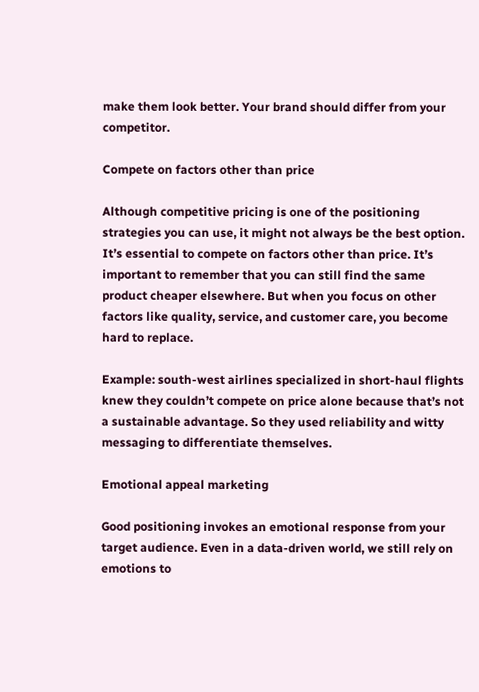make them look better. Your brand should differ from your competitor.

Compete on factors other than price

Although competitive pricing is one of the positioning strategies you can use, it might not always be the best option. It’s essential to compete on factors other than price. It’s important to remember that you can still find the same product cheaper elsewhere. But when you focus on other factors like quality, service, and customer care, you become hard to replace.

Example: south-west airlines specialized in short-haul flights knew they couldn’t compete on price alone because that’s not a sustainable advantage. So they used reliability and witty messaging to differentiate themselves.

Emotional appeal marketing

Good positioning invokes an emotional response from your target audience. Even in a data-driven world, we still rely on emotions to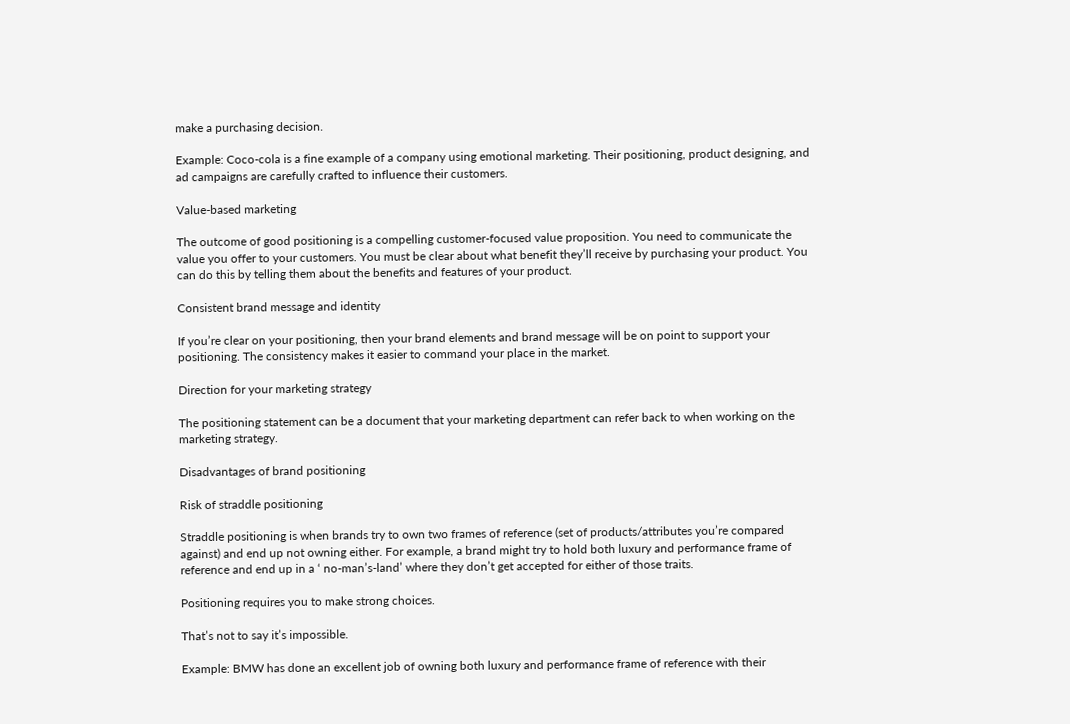make a purchasing decision.

Example: Coco-cola is a fine example of a company using emotional marketing. Their positioning, product designing, and ad campaigns are carefully crafted to influence their customers.

Value-based marketing

The outcome of good positioning is a compelling customer-focused value proposition. You need to communicate the value you offer to your customers. You must be clear about what benefit they’ll receive by purchasing your product. You can do this by telling them about the benefits and features of your product.

Consistent brand message and identity

If you’re clear on your positioning, then your brand elements and brand message will be on point to support your positioning. The consistency makes it easier to command your place in the market.

Direction for your marketing strategy

The positioning statement can be a document that your marketing department can refer back to when working on the marketing strategy.

Disadvantages of brand positioning

Risk of straddle positioning

Straddle positioning is when brands try to own two frames of reference (set of products/attributes you’re compared against) and end up not owning either. For example, a brand might try to hold both luxury and performance frame of reference and end up in a ‘ no-man’s-land’ where they don’t get accepted for either of those traits.

Positioning requires you to make strong choices.

That’s not to say it’s impossible.

Example: BMW has done an excellent job of owning both luxury and performance frame of reference with their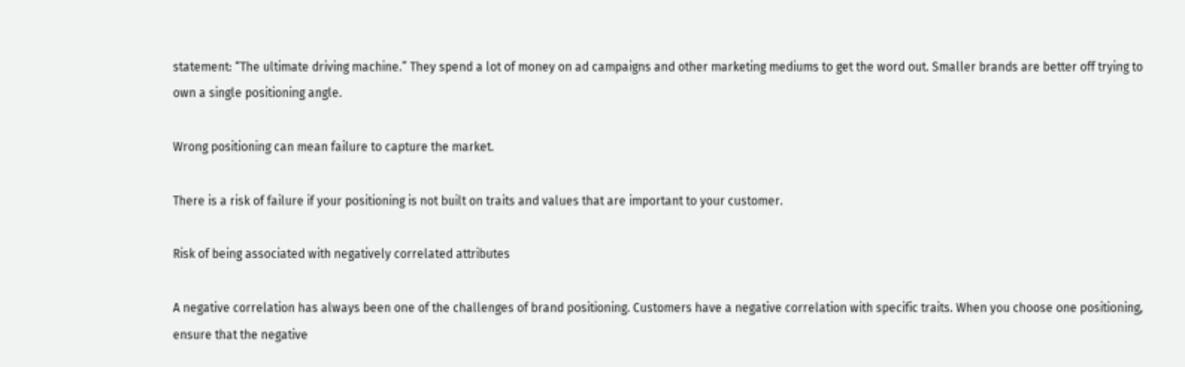statement: “The ultimate driving machine.” They spend a lot of money on ad campaigns and other marketing mediums to get the word out. Smaller brands are better off trying to own a single positioning angle.

Wrong positioning can mean failure to capture the market.

There is a risk of failure if your positioning is not built on traits and values that are important to your customer.

Risk of being associated with negatively correlated attributes

A negative correlation has always been one of the challenges of brand positioning. Customers have a negative correlation with specific traits. When you choose one positioning, ensure that the negative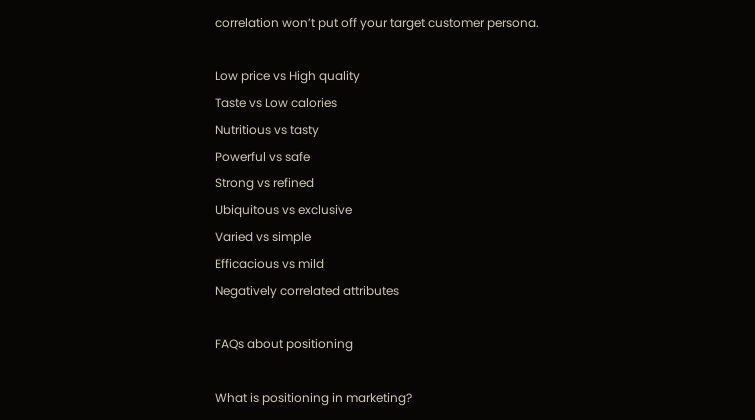correlation won’t put off your target customer persona.

Low price vs High quality
Taste vs Low calories
Nutritious vs tasty
Powerful vs safe
Strong vs refined
Ubiquitous vs exclusive
Varied vs simple
Efficacious vs mild
Negatively correlated attributes

FAQs about positioning

What is positioning in marketing?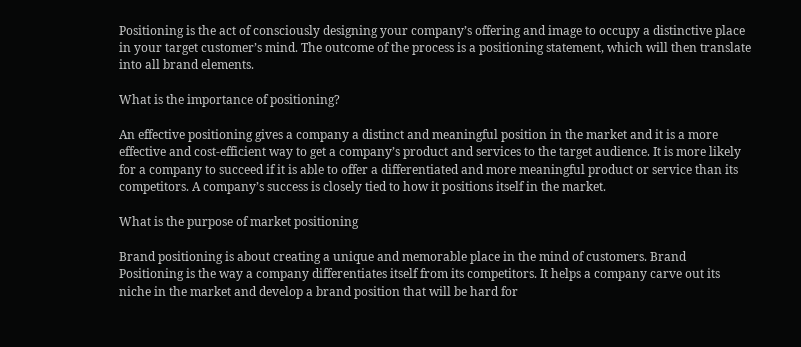Positioning is the act of consciously designing your company’s offering and image to occupy a distinctive place in your target customer’s mind. The outcome of the process is a positioning statement, which will then translate into all brand elements.

What is the importance of positioning?

An effective positioning gives a company a distinct and meaningful position in the market and it is a more effective and cost-efficient way to get a company’s product and services to the target audience. It is more likely for a company to succeed if it is able to offer a differentiated and more meaningful product or service than its competitors. A company’s success is closely tied to how it positions itself in the market.

What is the purpose of market positioning

Brand positioning is about creating a unique and memorable place in the mind of customers. Brand Positioning is the way a company differentiates itself from its competitors. It helps a company carve out its niche in the market and develop a brand position that will be hard for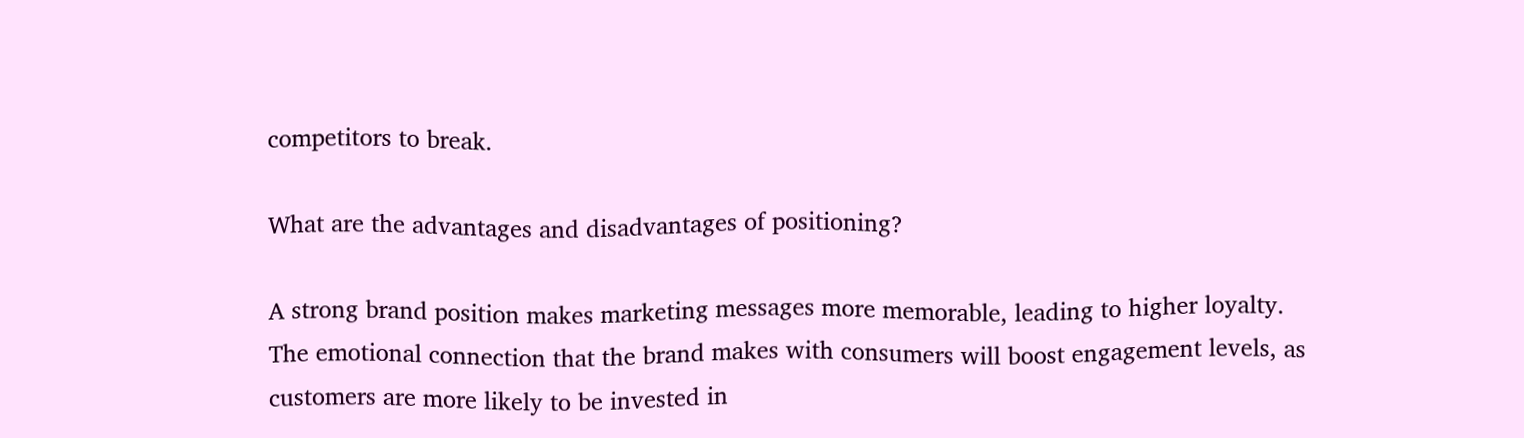competitors to break.

What are the advantages and disadvantages of positioning?

A strong brand position makes marketing messages more memorable, leading to higher loyalty. The emotional connection that the brand makes with consumers will boost engagement levels, as customers are more likely to be invested in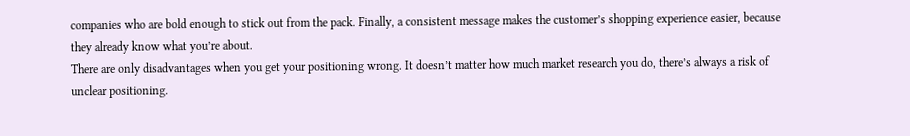companies who are bold enough to stick out from the pack. Finally, a consistent message makes the customer’s shopping experience easier, because they already know what you’re about.
There are only disadvantages when you get your positioning wrong. It doesn’t matter how much market research you do, there’s always a risk of unclear positioning.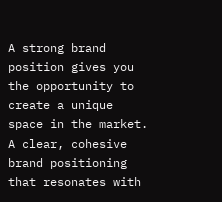A strong brand position gives you the opportunity to create a unique space in the market. A clear, cohesive brand positioning that resonates with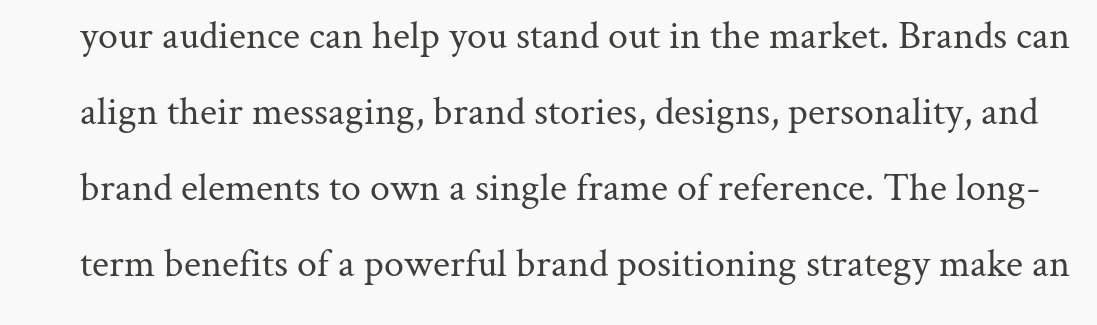your audience can help you stand out in the market. Brands can align their messaging, brand stories, designs, personality, and brand elements to own a single frame of reference. The long-term benefits of a powerful brand positioning strategy make an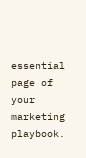essential page of your marketing playbook.